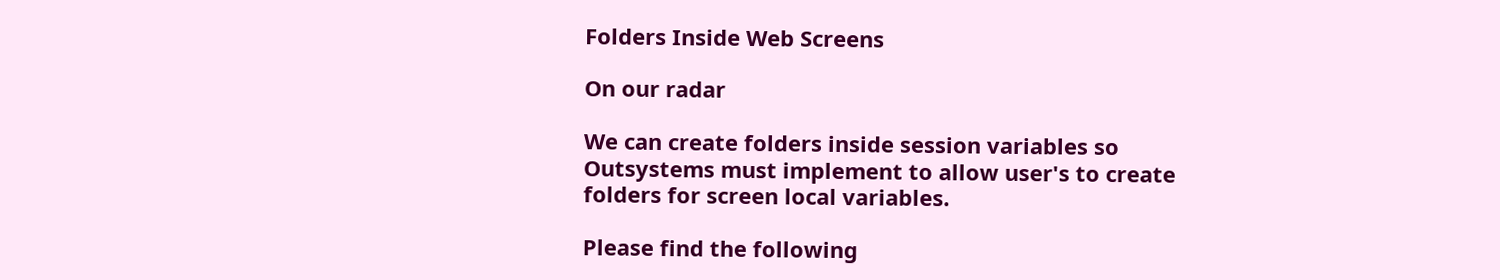Folders Inside Web Screens

On our radar

We can create folders inside session variables so Outsystems must implement to allow user's to create folders for screen local variables.

Please find the following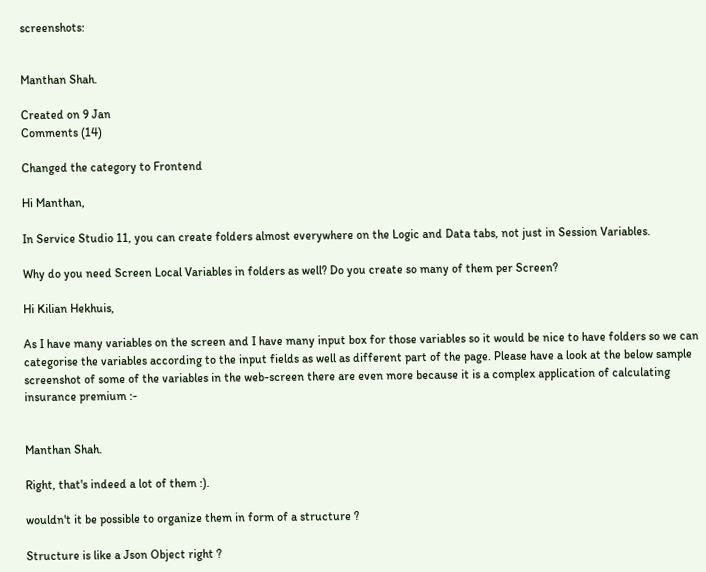screenshots:


Manthan Shah.

Created on 9 Jan
Comments (14)

Changed the category to Frontend

Hi Manthan,

In Service Studio 11, you can create folders almost everywhere on the Logic and Data tabs, not just in Session Variables.

Why do you need Screen Local Variables in folders as well? Do you create so many of them per Screen?

Hi Kilian Hekhuis,

As I have many variables on the screen and I have many input box for those variables so it would be nice to have folders so we can categorise the variables according to the input fields as well as different part of the page. Please have a look at the below sample screenshot of some of the variables in the web-screen there are even more because it is a complex application of calculating insurance premium :-


Manthan Shah.

Right, that's indeed a lot of them :).

wouldn't it be possible to organize them in form of a structure ?

Structure is like a Json Object right ?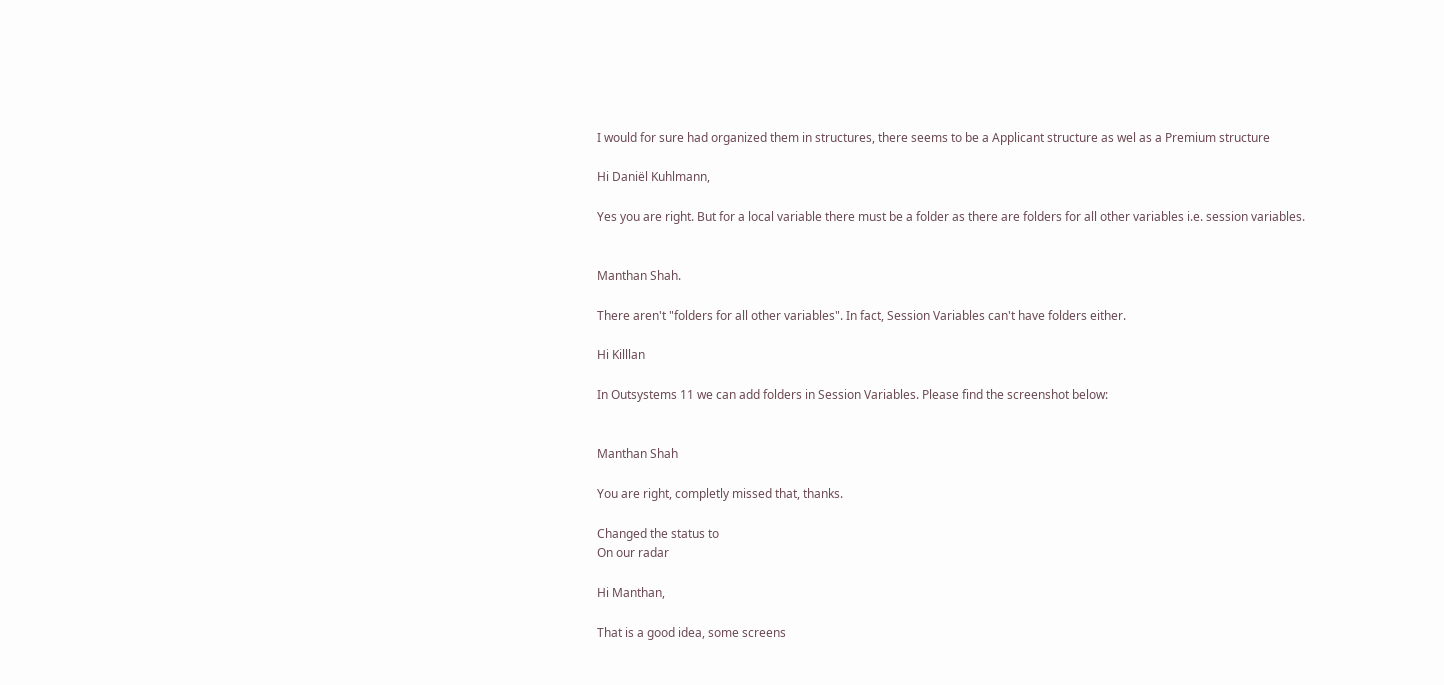I would for sure had organized them in structures, there seems to be a Applicant structure as wel as a Premium structure

Hi Daniël Kuhlmann,

Yes you are right. But for a local variable there must be a folder as there are folders for all other variables i.e. session variables.


Manthan Shah.

There aren't "folders for all other variables". In fact, Session Variables can't have folders either.

Hi Killlan

In Outsystems 11 we can add folders in Session Variables. Please find the screenshot below:


Manthan Shah

You are right, completly missed that, thanks.

Changed the status to
On our radar

Hi Manthan,

That is a good idea, some screens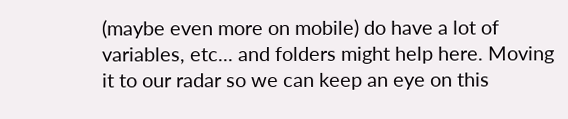(maybe even more on mobile) do have a lot of variables, etc... and folders might help here. Moving it to our radar so we can keep an eye on this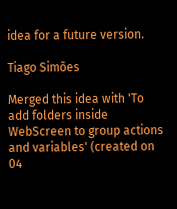idea for a future version.

Tiago Simões

Merged this idea with 'To add folders inside WebScreen to group actions and variables' (created on 04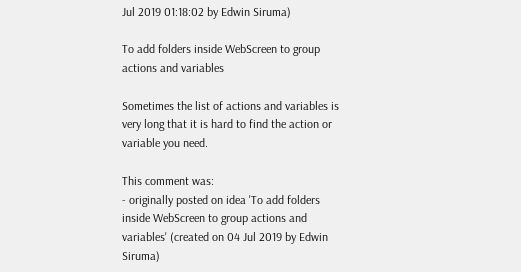Jul 2019 01:18:02 by Edwin Siruma)

To add folders inside WebScreen to group actions and variables

Sometimes the list of actions and variables is very long that it is hard to find the action or variable you need.

This comment was:
- originally posted on idea 'To add folders inside WebScreen to group actions and variables' (created on 04 Jul 2019 by Edwin Siruma)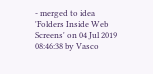- merged to idea 'Folders Inside Web Screens' on 04 Jul 2019 08:46:38 by Vasco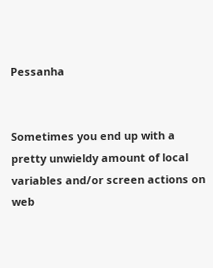Pessanha


Sometimes you end up with a pretty unwieldy amount of local variables and/or screen actions on web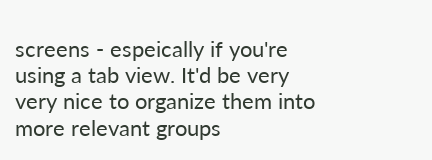screens - espeically if you're using a tab view. It'd be very very nice to organize them into more relevant groups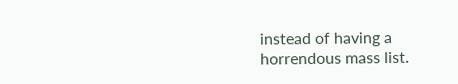instead of having a horrendous mass list.